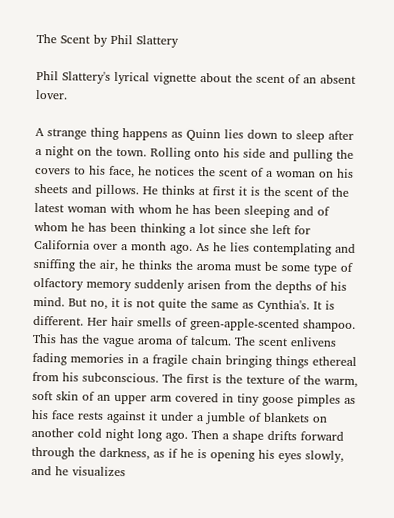The Scent by Phil Slattery

Phil Slattery's lyrical vignette about the scent of an absent lover.

A strange thing happens as Quinn lies down to sleep after a night on the town. Rolling onto his side and pulling the covers to his face, he notices the scent of a woman on his sheets and pillows. He thinks at first it is the scent of the latest woman with whom he has been sleeping and of whom he has been thinking a lot since she left for California over a month ago. As he lies contemplating and sniffing the air, he thinks the aroma must be some type of olfactory memory suddenly arisen from the depths of his mind. But no, it is not quite the same as Cynthia's. It is different. Her hair smells of green-apple-scented shampoo. This has the vague aroma of talcum. The scent enlivens fading memories in a fragile chain bringing things ethereal from his subconscious. The first is the texture of the warm, soft skin of an upper arm covered in tiny goose pimples as his face rests against it under a jumble of blankets on another cold night long ago. Then a shape drifts forward through the darkness, as if he is opening his eyes slowly, and he visualizes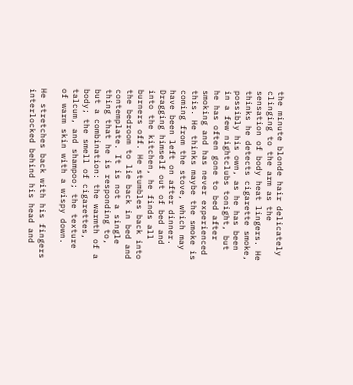the minute blonde hair delicately clinging to the arm as the sensation of body heat lingers. He thinks he detects cigarette smoke, possibly his own, as he has been in a few nightclubs tonight, but he has often gone to bed after smoking and has never experienced this. He thinks maybe the smoke is coming from the stove, which may have been left on after dinner. Dragging himself out of bed and into the kitchen, he finds all burners off. He stumbles back into the bedroom to lie back in bed and contemplate. It is not a single thing that he is responding to, but a combination: the warmth of a body; the smell of cigarettes, talcum, and shampoo; the texture of warm skin with a wispy down.

He stretches back with his fingers interlocked behind his head and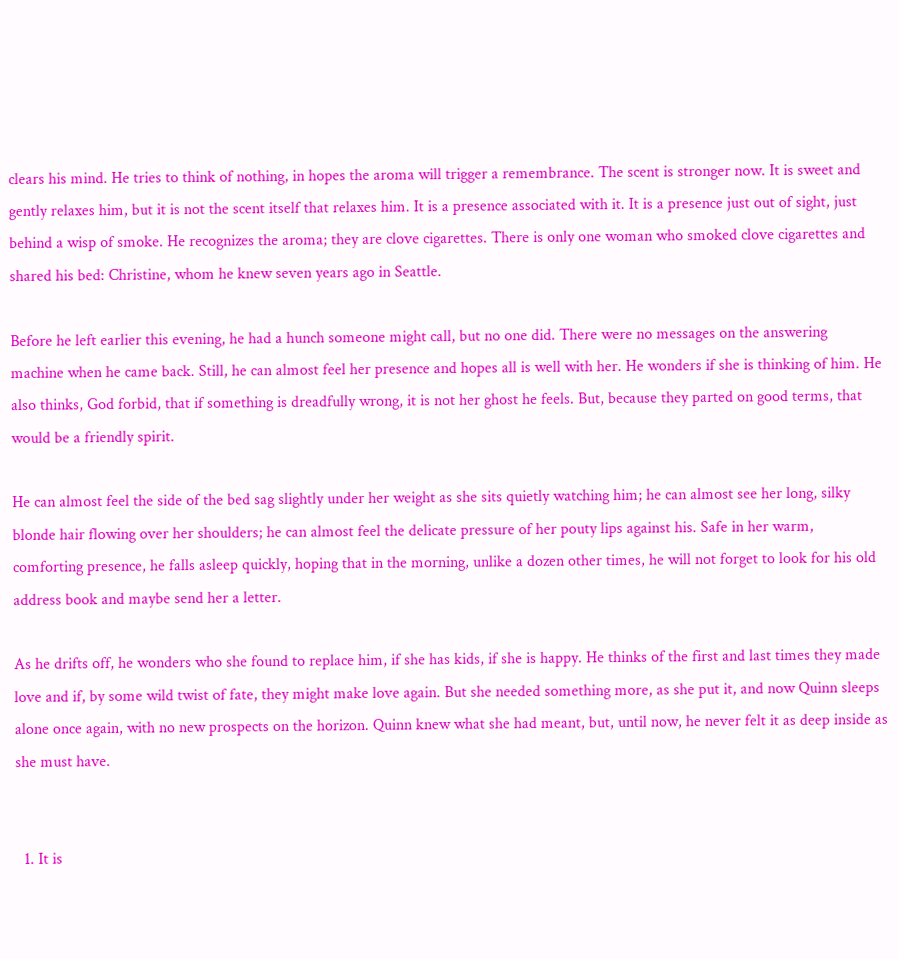clears his mind. He tries to think of nothing, in hopes the aroma will trigger a remembrance. The scent is stronger now. It is sweet and gently relaxes him, but it is not the scent itself that relaxes him. It is a presence associated with it. It is a presence just out of sight, just behind a wisp of smoke. He recognizes the aroma; they are clove cigarettes. There is only one woman who smoked clove cigarettes and shared his bed: Christine, whom he knew seven years ago in Seattle.

Before he left earlier this evening, he had a hunch someone might call, but no one did. There were no messages on the answering machine when he came back. Still, he can almost feel her presence and hopes all is well with her. He wonders if she is thinking of him. He also thinks, God forbid, that if something is dreadfully wrong, it is not her ghost he feels. But, because they parted on good terms, that would be a friendly spirit.

He can almost feel the side of the bed sag slightly under her weight as she sits quietly watching him; he can almost see her long, silky blonde hair flowing over her shoulders; he can almost feel the delicate pressure of her pouty lips against his. Safe in her warm, comforting presence, he falls asleep quickly, hoping that in the morning, unlike a dozen other times, he will not forget to look for his old address book and maybe send her a letter.

As he drifts off, he wonders who she found to replace him, if she has kids, if she is happy. He thinks of the first and last times they made love and if, by some wild twist of fate, they might make love again. But she needed something more, as she put it, and now Quinn sleeps alone once again, with no new prospects on the horizon. Quinn knew what she had meant, but, until now, he never felt it as deep inside as she must have.


  1. It is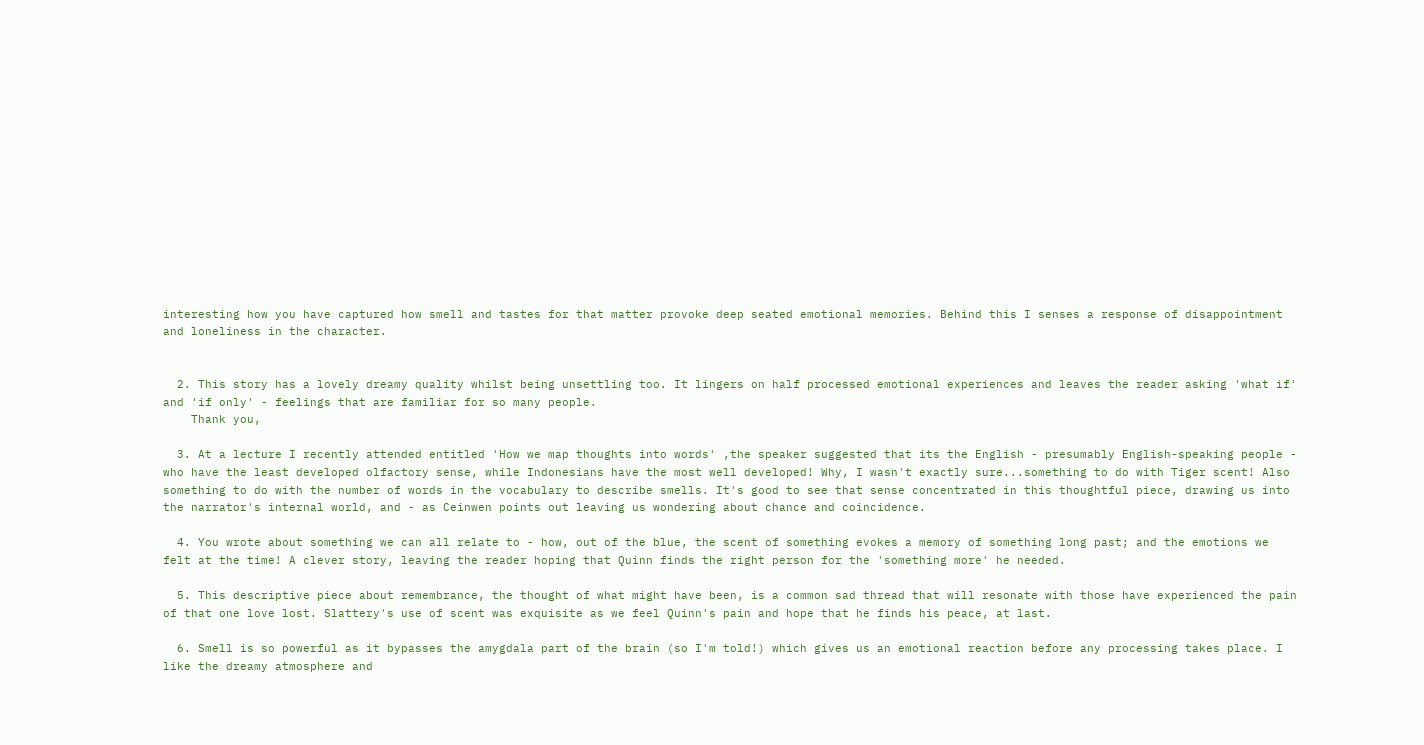interesting how you have captured how smell and tastes for that matter provoke deep seated emotional memories. Behind this I senses a response of disappointment and loneliness in the character.


  2. This story has a lovely dreamy quality whilst being unsettling too. It lingers on half processed emotional experiences and leaves the reader asking 'what if' and 'if only' - feelings that are familiar for so many people.
    Thank you,

  3. At a lecture I recently attended entitled 'How we map thoughts into words' ,the speaker suggested that its the English - presumably English-speaking people - who have the least developed olfactory sense, while Indonesians have the most well developed! Why, I wasn't exactly sure...something to do with Tiger scent! Also something to do with the number of words in the vocabulary to describe smells. It's good to see that sense concentrated in this thoughtful piece, drawing us into the narrator's internal world, and - as Ceinwen points out leaving us wondering about chance and coincidence.

  4. You wrote about something we can all relate to - how, out of the blue, the scent of something evokes a memory of something long past; and the emotions we felt at the time! A clever story, leaving the reader hoping that Quinn finds the right person for the 'something more' he needed.

  5. This descriptive piece about remembrance, the thought of what might have been, is a common sad thread that will resonate with those have experienced the pain of that one love lost. Slattery's use of scent was exquisite as we feel Quinn's pain and hope that he finds his peace, at last.

  6. Smell is so powerful as it bypasses the amygdala part of the brain (so I'm told!) which gives us an emotional reaction before any processing takes place. I like the dreamy atmosphere and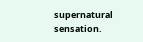supernatural sensation.